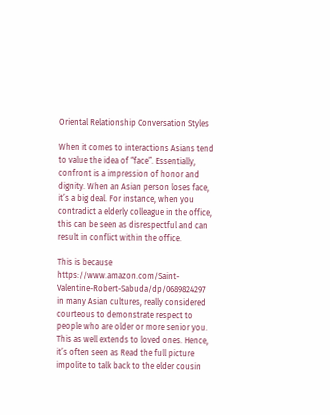Oriental Relationship Conversation Styles

When it comes to interactions Asians tend to value the idea of “face”. Essentially, confront is a impression of honor and dignity. When an Asian person loses face, it’s a big deal. For instance, when you contradict a elderly colleague in the office, this can be seen as disrespectful and can result in conflict within the office.

This is because https://www.amazon.com/Saint-Valentine-Robert-Sabuda/dp/0689824297 in many Asian cultures, really considered courteous to demonstrate respect to people who are older or more senior you. This as well extends to loved ones. Hence, it’s often seen as Read the full picture impolite to talk back to the elder cousin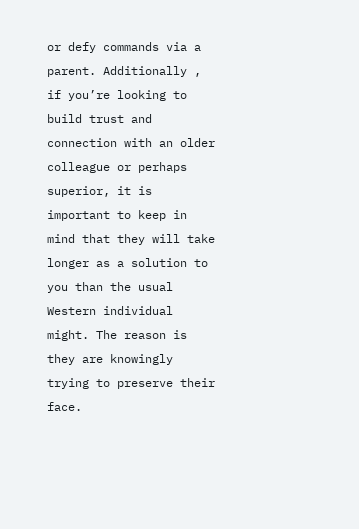or defy commands via a parent. Additionally , if you’re looking to build trust and connection with an older colleague or perhaps superior, it is important to keep in mind that they will take longer as a solution to you than the usual Western individual might. The reason is they are knowingly trying to preserve their face.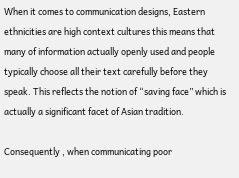When it comes to communication designs, Eastern ethnicities are high context cultures this means that many of information actually openly used and people typically choose all their text carefully before they speak. This reflects the notion of “saving face” which is actually a significant facet of Asian tradition.

Consequently , when communicating poor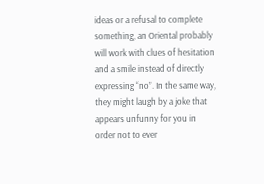ideas or a refusal to complete something, an Oriental probably will work with clues of hesitation and a smile instead of directly expressing “no”. In the same way, they might laugh by a joke that appears unfunny for you in order not to ever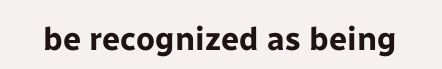be recognized as being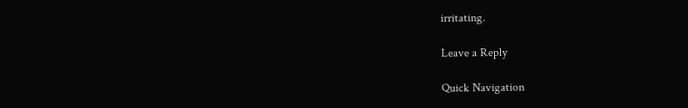irritating.

Leave a Reply

Quick Navigation